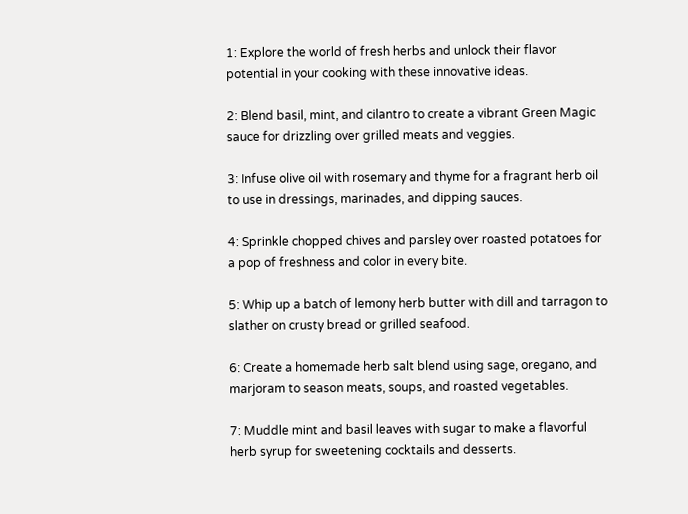1: Explore the world of fresh herbs and unlock their flavor potential in your cooking with these innovative ideas.

2: Blend basil, mint, and cilantro to create a vibrant Green Magic sauce for drizzling over grilled meats and veggies.

3: Infuse olive oil with rosemary and thyme for a fragrant herb oil to use in dressings, marinades, and dipping sauces.

4: Sprinkle chopped chives and parsley over roasted potatoes for a pop of freshness and color in every bite.

5: Whip up a batch of lemony herb butter with dill and tarragon to slather on crusty bread or grilled seafood.

6: Create a homemade herb salt blend using sage, oregano, and marjoram to season meats, soups, and roasted vegetables.

7: Muddle mint and basil leaves with sugar to make a flavorful herb syrup for sweetening cocktails and desserts.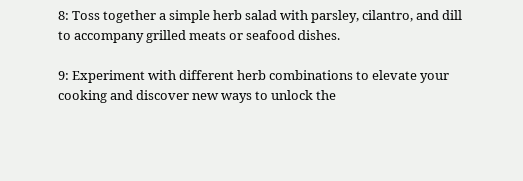8: Toss together a simple herb salad with parsley, cilantro, and dill to accompany grilled meats or seafood dishes.

9: Experiment with different herb combinations to elevate your cooking and discover new ways to unlock the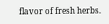flavor of fresh herbs.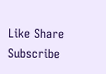Like Share Subscribe